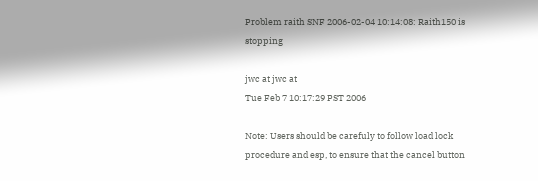Problem raith SNF 2006-02-04 10:14:08: Raith150 is stopping

jwc at jwc at
Tue Feb 7 10:17:29 PST 2006

Note: Users should be carefuly to follow load lock procedure and esp, to ensure that the cancel button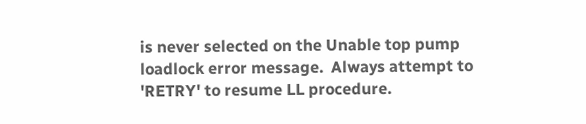is never selected on the Unable top pump loadlock error message.  Always attempt to 'RETRY' to resume LL procedure.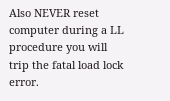Also NEVER reset computer during a LL procedure you will trip the fatal load lock error.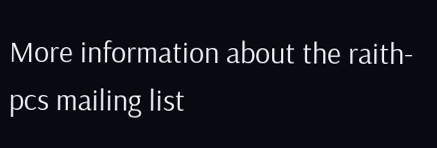More information about the raith-pcs mailing list